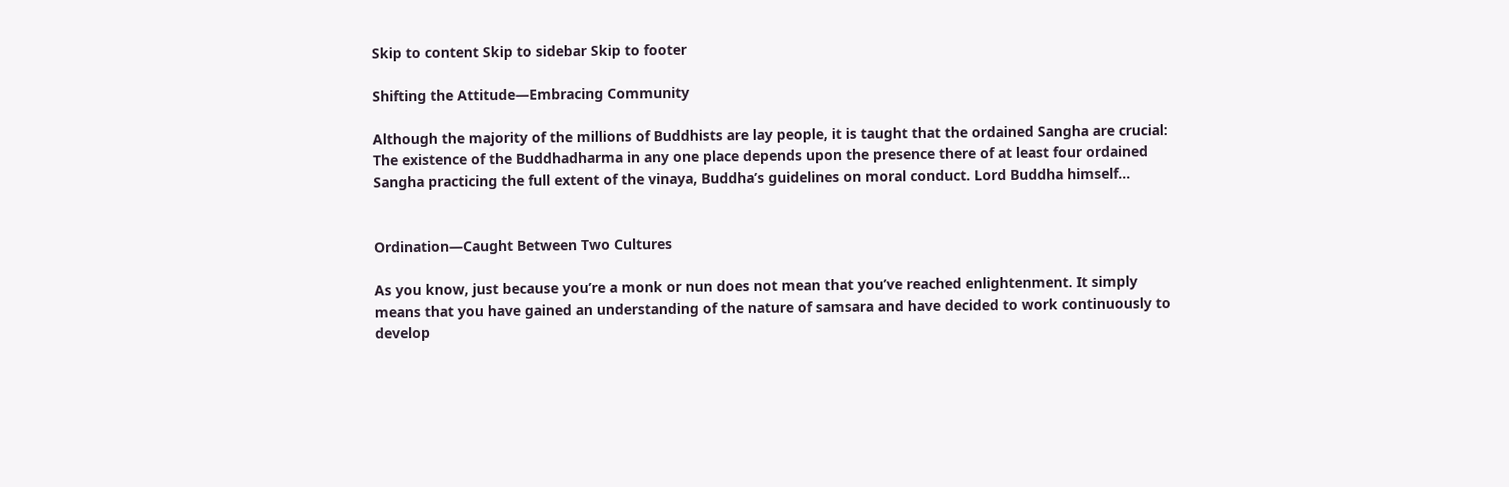Skip to content Skip to sidebar Skip to footer

Shifting the Attitude—Embracing Community

Although the majority of the millions of Buddhists are lay people, it is taught that the ordained Sangha are crucial: The existence of the Buddhadharma in any one place depends upon the presence there of at least four ordained Sangha practicing the full extent of the vinaya, Buddha’s guidelines on moral conduct. Lord Buddha himself…


Ordination—Caught Between Two Cultures

As you know, just because you’re a monk or nun does not mean that you’ve reached enlightenment. It simply means that you have gained an understanding of the nature of samsara and have decided to work continuously to develop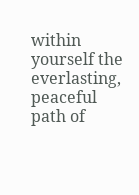within yourself the everlasting, peaceful path of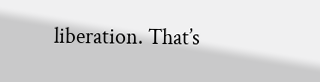liberation. That’s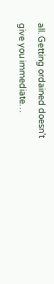all. Getting ordained doesn’t give you immediate…